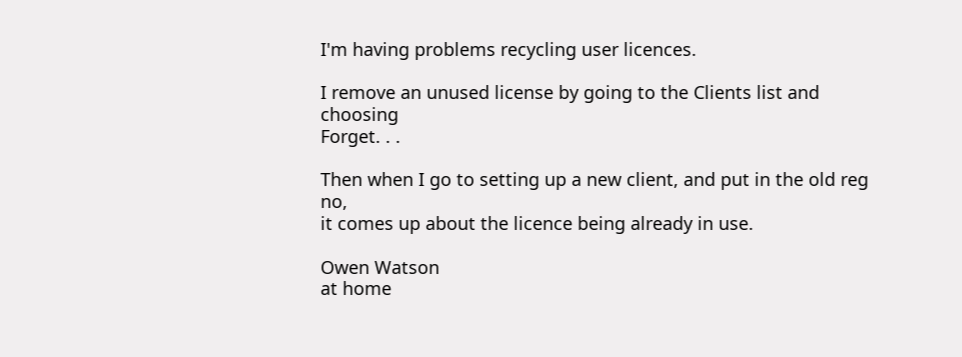I'm having problems recycling user licences.

I remove an unused license by going to the Clients list and choosing
Forget. . .

Then when I go to setting up a new client, and put in the old reg no,
it comes up about the licence being already in use.

Owen Watson
at home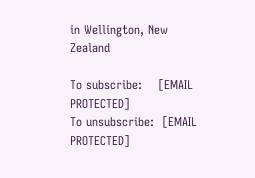in Wellington, New Zealand

To subscribe:    [EMAIL PROTECTED]
To unsubscribe:  [EMAIL PROTECTED]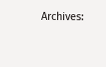Archives: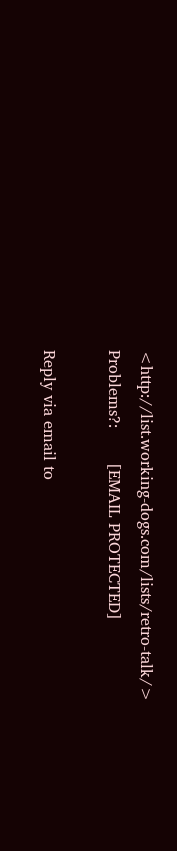<http://list.working-dogs.com/lists/retro-talk/>
Problems?:       [EMAIL PROTECTED]

Reply via email to